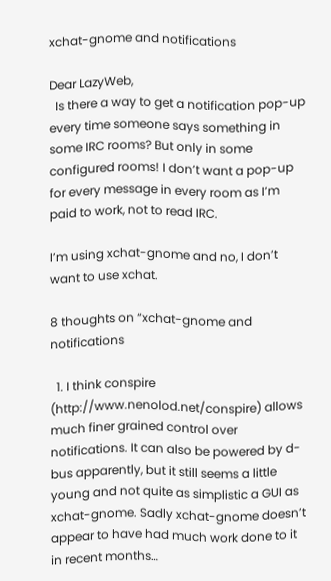xchat-gnome and notifications

Dear LazyWeb,
  Is there a way to get a notification pop-up every time someone says something in some IRC rooms? But only in some configured rooms! I don’t want a pop-up for every message in every room as I’m paid to work, not to read IRC.

I’m using xchat-gnome and no, I don’t want to use xchat.

8 thoughts on “xchat-gnome and notifications

  1. I think conspire (http://www.nenolod.net/conspire) allows much finer grained control over notifications. It can also be powered by d-bus apparently, but it still seems a little young and not quite as simplistic a GUI as xchat-gnome. Sadly xchat-gnome doesn’t appear to have had much work done to it in recent months…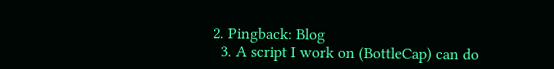2. Pingback: Blog
  3. A script I work on (BottleCap) can do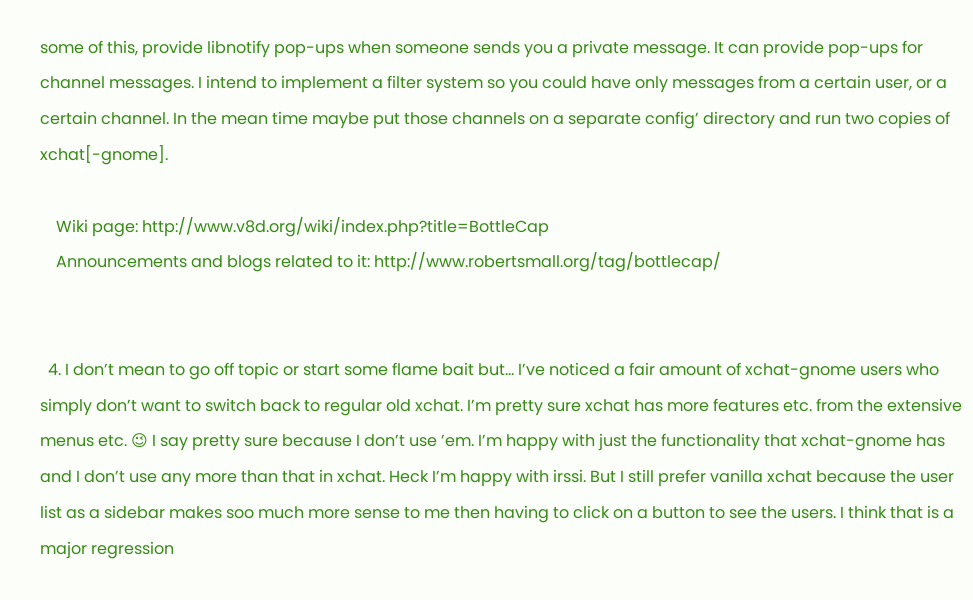some of this, provide libnotify pop-ups when someone sends you a private message. It can provide pop-ups for channel messages. I intend to implement a filter system so you could have only messages from a certain user, or a certain channel. In the mean time maybe put those channels on a separate config’ directory and run two copies of xchat[-gnome].

    Wiki page: http://www.v8d.org/wiki/index.php?title=BottleCap
    Announcements and blogs related to it: http://www.robertsmall.org/tag/bottlecap/


  4. I don’t mean to go off topic or start some flame bait but… I’ve noticed a fair amount of xchat-gnome users who simply don’t want to switch back to regular old xchat. I’m pretty sure xchat has more features etc. from the extensive menus etc. 😉 I say pretty sure because I don’t use ’em. I’m happy with just the functionality that xchat-gnome has and I don’t use any more than that in xchat. Heck I’m happy with irssi. But I still prefer vanilla xchat because the user list as a sidebar makes soo much more sense to me then having to click on a button to see the users. I think that is a major regression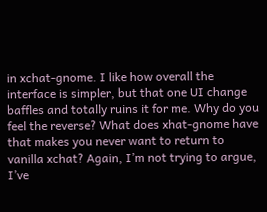in xchat-gnome. I like how overall the interface is simpler, but that one UI change baffles and totally ruins it for me. Why do you feel the reverse? What does xhat-gnome have that makes you never want to return to vanilla xchat? Again, I’m not trying to argue, I’ve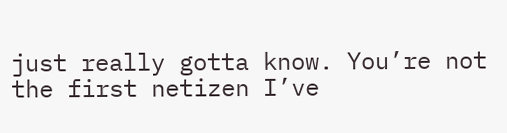just really gotta know. You’re not the first netizen I’ve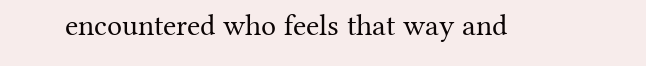encountered who feels that way and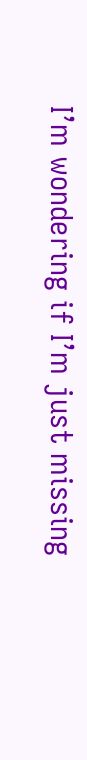I’m wondering if I’m just missing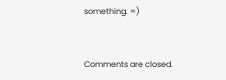something. =)


Comments are closed.